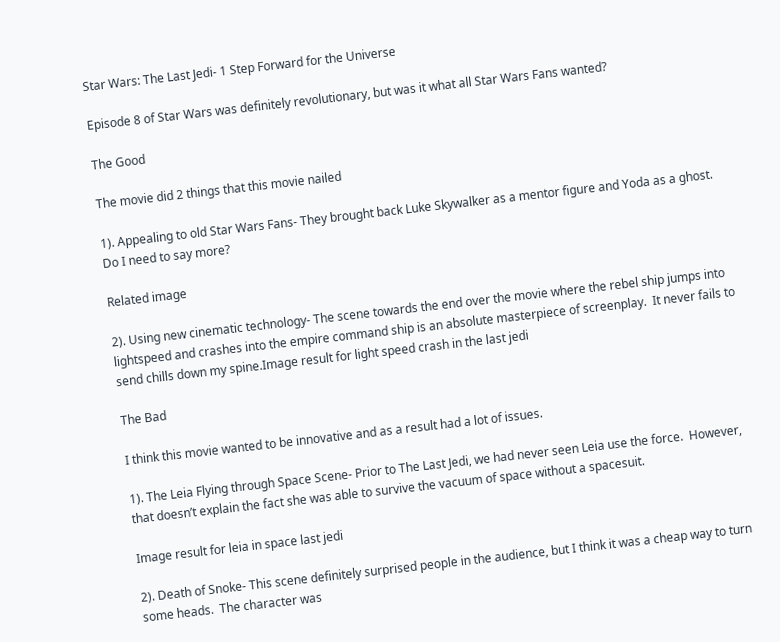Star Wars: The Last Jedi- 1 Step Forward for the Universe

Episode 8 of Star Wars was definitely revolutionary, but was it what all Star Wars Fans wanted?

The Good

The movie did 2 things that this movie nailed

1). Appealing to old Star Wars Fans- They brought back Luke Skywalker as a mentor figure and Yoda as a ghost.  Do I need to say more?

Related image

2). Using new cinematic technology- The scene towards the end over the movie where the rebel ship jumps into lightspeed and crashes into the empire command ship is an absolute masterpiece of screenplay.  It never fails to send chills down my spine.Image result for light speed crash in the last jedi

The Bad

I think this movie wanted to be innovative and as a result had a lot of issues.

1). The Leia Flying through Space Scene- Prior to The Last Jedi, we had never seen Leia use the force.  However, that doesn’t explain the fact she was able to survive the vacuum of space without a spacesuit.

Image result for leia in space last jedi

2). Death of Snoke- This scene definitely surprised people in the audience, but I think it was a cheap way to turn some heads.  The character was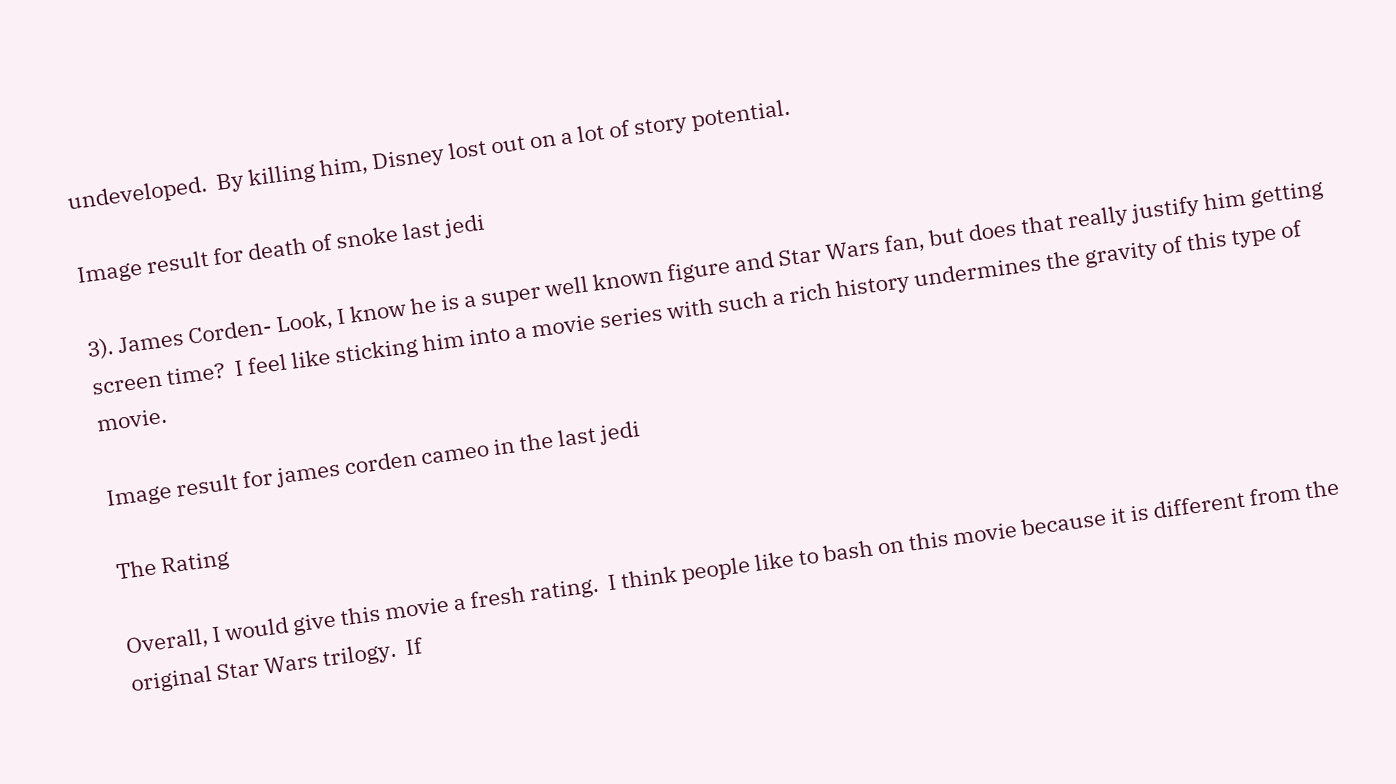undeveloped.  By killing him, Disney lost out on a lot of story potential.

Image result for death of snoke last jedi

3). James Corden- Look, I know he is a super well known figure and Star Wars fan, but does that really justify him getting screen time?  I feel like sticking him into a movie series with such a rich history undermines the gravity of this type of movie.

Image result for james corden cameo in the last jedi

The Rating

Overall, I would give this movie a fresh rating.  I think people like to bash on this movie because it is different from the original Star Wars trilogy.  If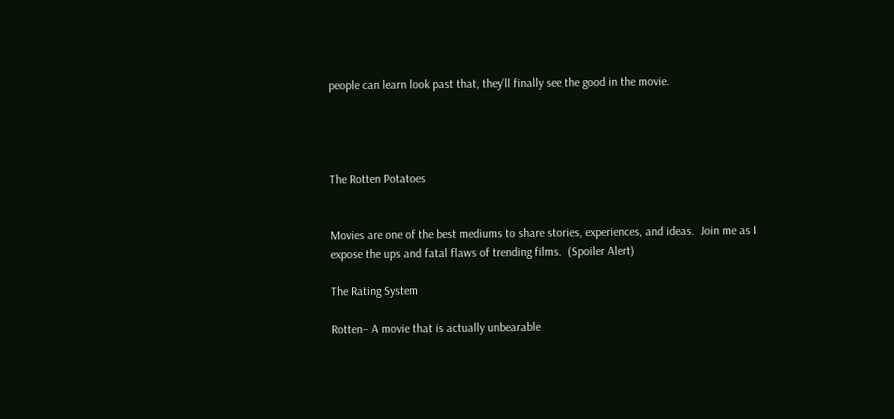people can learn look past that, they’ll finally see the good in the movie.




The Rotten Potatoes


Movies are one of the best mediums to share stories, experiences, and ideas.  Join me as I expose the ups and fatal flaws of trending films.  (Spoiler Alert)

The Rating System

Rotten– A movie that is actually unbearable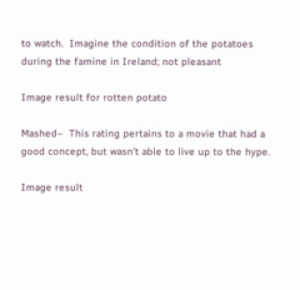to watch.  Imagine the condition of the potatoes during the famine in Ireland; not pleasant

Image result for rotten potato

Mashed–  This rating pertains to a movie that had a good concept, but wasn’t able to live up to the hype.

Image result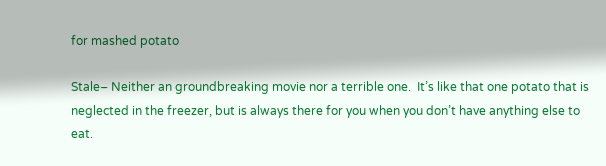for mashed potato

Stale– Neither an groundbreaking movie nor a terrible one.  It’s like that one potato that is neglected in the freezer, but is always there for you when you don’t have anything else to eat.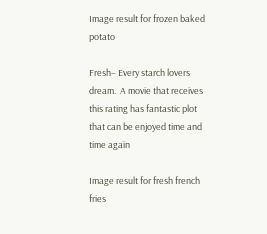Image result for frozen baked potato

Fresh– Every starch lovers dream.  A movie that receives this rating has fantastic plot that can be enjoyed time and time again

Image result for fresh french fries